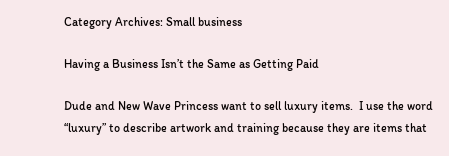Category Archives: Small business

Having a Business Isn’t the Same as Getting Paid

Dude and New Wave Princess want to sell luxury items.  I use the word “luxury” to describe artwork and training because they are items that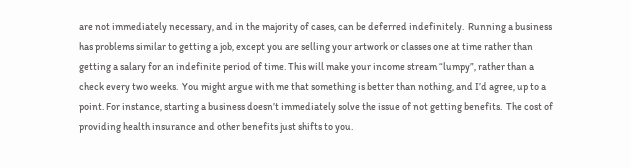are not immediately necessary, and in the majority of cases, can be deferred indefinitely.  Running a business has problems similar to getting a job, except you are selling your artwork or classes one at time rather than getting a salary for an indefinite period of time. This will make your income stream “lumpy”, rather than a check every two weeks.  You might argue with me that something is better than nothing, and I’d agree, up to a point. For instance, starting a business doesn’t immediately solve the issue of not getting benefits.  The cost of providing health insurance and other benefits just shifts to you.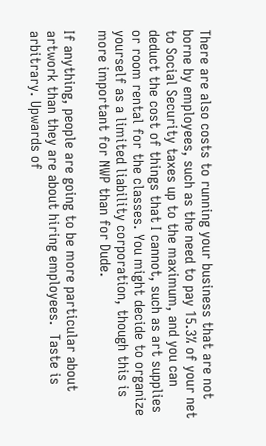There are also costs to running your business that are not borne by employees, such as the need to pay 15.3% of your net to Social Security taxes up to the maximum, and you can deduct the cost of things that I cannot, such as art supplies or room rental for the classes. You might decide to organize yourself as a limited liability corporation, though this is more important for NWP than for Dude.

If anything, people are going to be more particular about artwork than they are about hiring employees.  Taste is arbitrary. Upwards of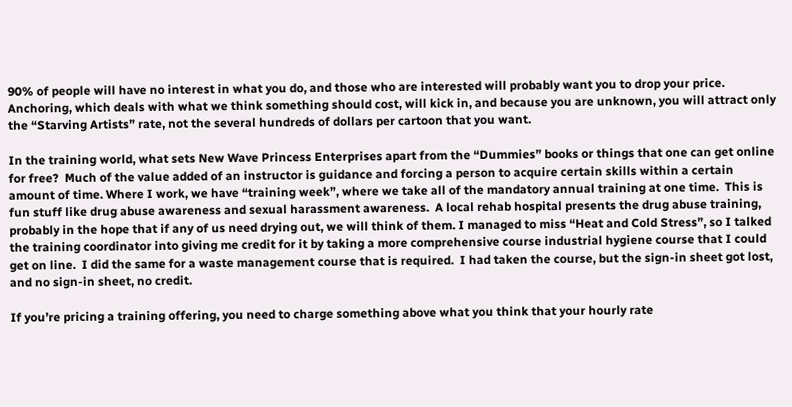90% of people will have no interest in what you do, and those who are interested will probably want you to drop your price.  Anchoring, which deals with what we think something should cost, will kick in, and because you are unknown, you will attract only the “Starving Artists” rate, not the several hundreds of dollars per cartoon that you want.

In the training world, what sets New Wave Princess Enterprises apart from the “Dummies” books or things that one can get online for free?  Much of the value added of an instructor is guidance and forcing a person to acquire certain skills within a certain amount of time. Where I work, we have “training week”, where we take all of the mandatory annual training at one time.  This is fun stuff like drug abuse awareness and sexual harassment awareness.  A local rehab hospital presents the drug abuse training, probably in the hope that if any of us need drying out, we will think of them. I managed to miss “Heat and Cold Stress”, so I talked the training coordinator into giving me credit for it by taking a more comprehensive course industrial hygiene course that I could get on line.  I did the same for a waste management course that is required.  I had taken the course, but the sign-in sheet got lost, and no sign-in sheet, no credit.

If you’re pricing a training offering, you need to charge something above what you think that your hourly rate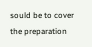sould be to cover the preparation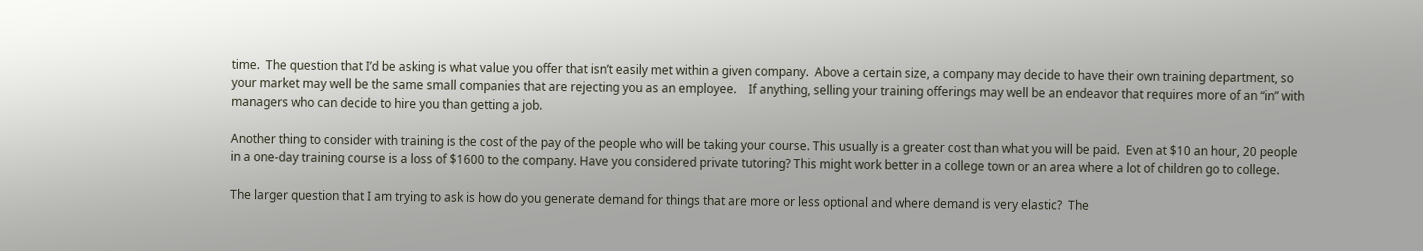time.  The question that I’d be asking is what value you offer that isn’t easily met within a given company.  Above a certain size, a company may decide to have their own training department, so your market may well be the same small companies that are rejecting you as an employee.    If anything, selling your training offerings may well be an endeavor that requires more of an “in” with managers who can decide to hire you than getting a job.

Another thing to consider with training is the cost of the pay of the people who will be taking your course. This usually is a greater cost than what you will be paid.  Even at $10 an hour, 20 people in a one-day training course is a loss of $1600 to the company. Have you considered private tutoring? This might work better in a college town or an area where a lot of children go to college.

The larger question that I am trying to ask is how do you generate demand for things that are more or less optional and where demand is very elastic?  The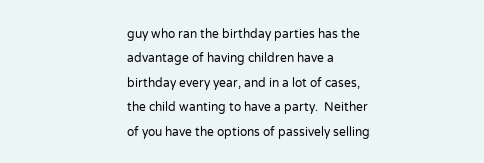guy who ran the birthday parties has the advantage of having children have a birthday every year, and in a lot of cases, the child wanting to have a party.  Neither of you have the options of passively selling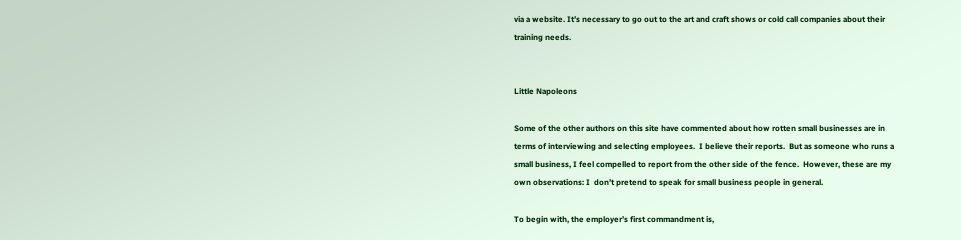via a website. It’s necessary to go out to the art and craft shows or cold call companies about their training needs.


Little Napoleons

Some of the other authors on this site have commented about how rotten small businesses are in terms of interviewing and selecting employees.  I believe their reports.  But as someone who runs a small business, I feel compelled to report from the other side of the fence.  However, these are my own observations: I  don’t pretend to speak for small business people in general.

To begin with, the employer’s first commandment is,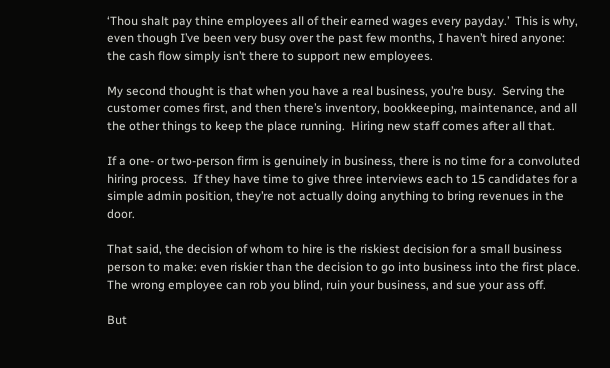‘Thou shalt pay thine employees all of their earned wages every payday.’  This is why, even though I’ve been very busy over the past few months, I haven’t hired anyone: the cash flow simply isn’t there to support new employees.

My second thought is that when you have a real business, you’re busy.  Serving the customer comes first, and then there’s inventory, bookkeeping, maintenance, and all the other things to keep the place running.  Hiring new staff comes after all that.

If a one- or two-person firm is genuinely in business, there is no time for a convoluted hiring process.  If they have time to give three interviews each to 15 candidates for a simple admin position, they’re not actually doing anything to bring revenues in the door.

That said, the decision of whom to hire is the riskiest decision for a small business person to make: even riskier than the decision to go into business into the first place.   The wrong employee can rob you blind, ruin your business, and sue your ass off.

But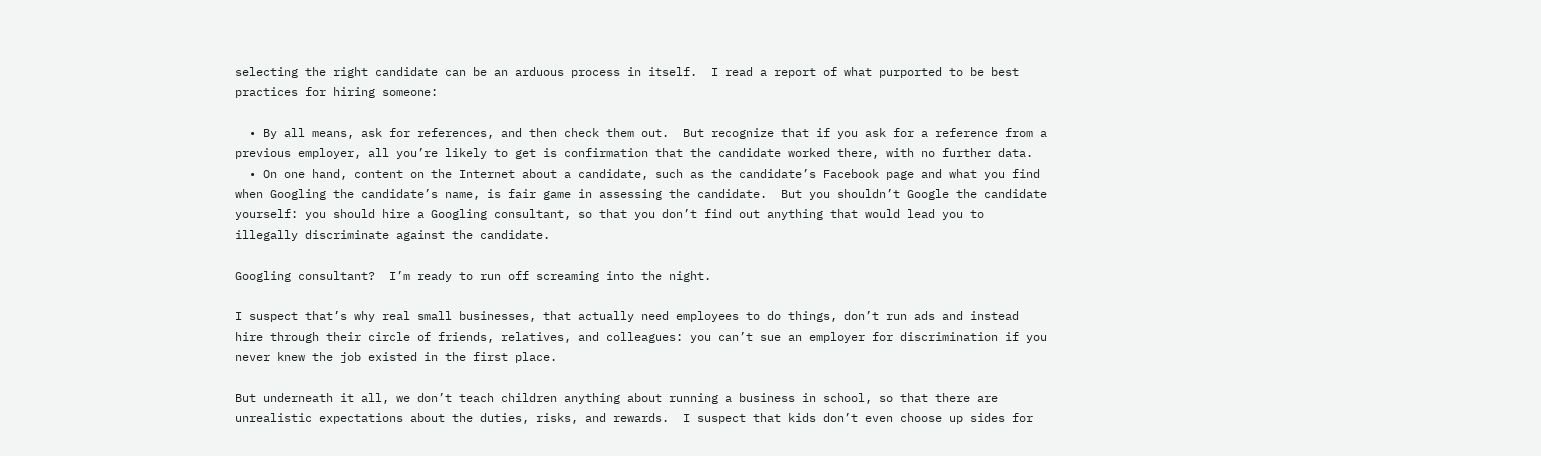selecting the right candidate can be an arduous process in itself.  I read a report of what purported to be best practices for hiring someone:

  • By all means, ask for references, and then check them out.  But recognize that if you ask for a reference from a previous employer, all you’re likely to get is confirmation that the candidate worked there, with no further data.
  • On one hand, content on the Internet about a candidate, such as the candidate’s Facebook page and what you find when Googling the candidate’s name, is fair game in assessing the candidate.  But you shouldn’t Google the candidate yourself: you should hire a Googling consultant, so that you don’t find out anything that would lead you to illegally discriminate against the candidate.

Googling consultant?  I’m ready to run off screaming into the night.

I suspect that’s why real small businesses, that actually need employees to do things, don’t run ads and instead hire through their circle of friends, relatives, and colleagues: you can’t sue an employer for discrimination if you never knew the job existed in the first place.

But underneath it all, we don’t teach children anything about running a business in school, so that there are unrealistic expectations about the duties, risks, and rewards.  I suspect that kids don’t even choose up sides for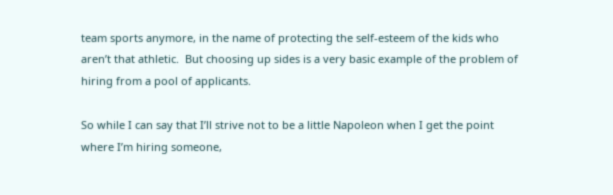team sports anymore, in the name of protecting the self-esteem of the kids who aren’t that athletic.  But choosing up sides is a very basic example of the problem of hiring from a pool of applicants.

So while I can say that I’ll strive not to be a little Napoleon when I get the point where I’m hiring someone,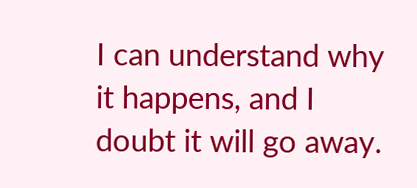I can understand why it happens, and I doubt it will go away.